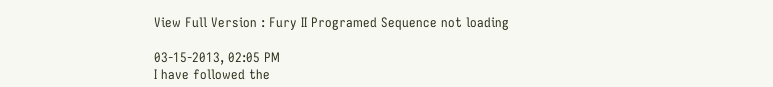View Full Version : Fury II Programed Sequence not loading

03-15-2013, 02:05 PM
I have followed the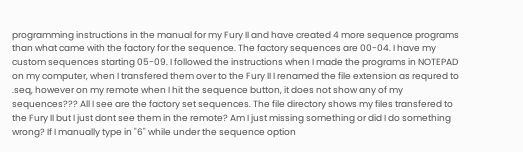programming instructions in the manual for my Fury II and have created 4 more sequence programs than what came with the factory for the sequence. The factory sequences are 00-04. I have my custom sequences starting 05-09. I followed the instructions when I made the programs in NOTEPAD on my computer, when I transfered them over to the Fury II I renamed the file extension as requred to .seq, however on my remote when I hit the sequence button, it does not show any of my sequences??? All I see are the factory set sequences. The file directory shows my files transfered to the Fury II but I just dont see them in the remote? Am I just missing something or did I do something wrong? If I manually type in "6" while under the sequence option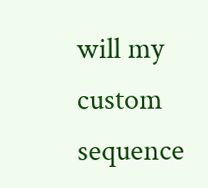will my custom sequence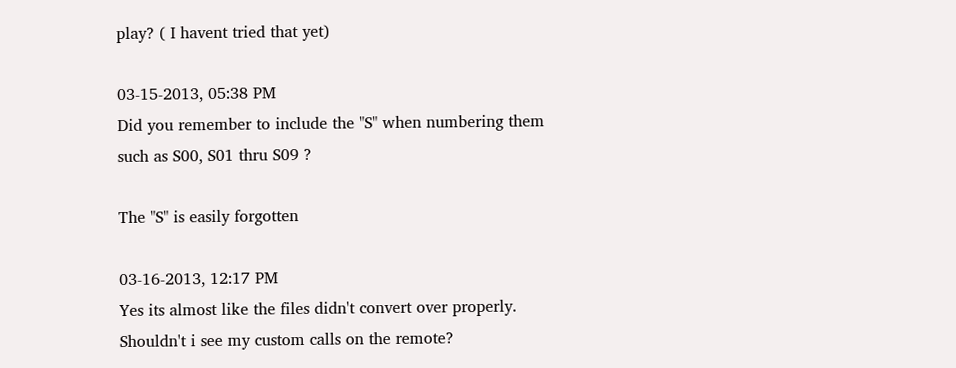play? ( I havent tried that yet)

03-15-2013, 05:38 PM
Did you remember to include the "S" when numbering them such as S00, S01 thru S09 ?

The "S" is easily forgotten

03-16-2013, 12:17 PM
Yes its almost like the files didn't convert over properly. Shouldn't i see my custom calls on the remote?